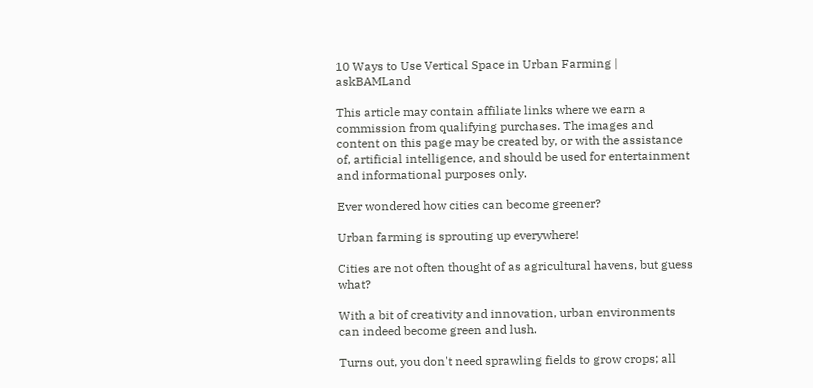10 Ways to Use Vertical Space in Urban Farming | askBAMLand

This article may contain affiliate links where we earn a commission from qualifying purchases. The images and content on this page may be created by, or with the assistance of, artificial intelligence, and should be used for entertainment and informational purposes only.

Ever wondered how cities can become greener?

Urban farming is sprouting up everywhere!

Cities are not often thought of as agricultural havens, but guess what?

With a bit of creativity and innovation, urban environments can indeed become green and lush.

Turns out, you don't need sprawling fields to grow crops; all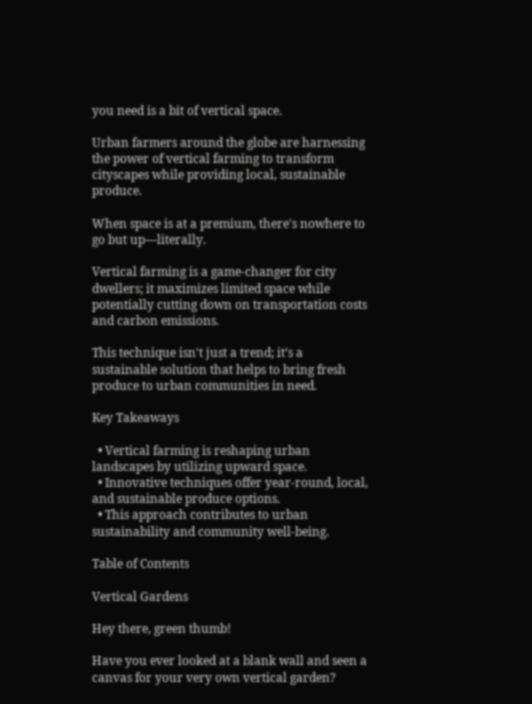you need is a bit of vertical space.

Urban farmers around the globe are harnessing the power of vertical farming to transform cityscapes while providing local, sustainable produce.

When space is at a premium, there's nowhere to go but up—literally.

Vertical farming is a game-changer for city dwellers; it maximizes limited space while potentially cutting down on transportation costs and carbon emissions.

This technique isn't just a trend; it’s a sustainable solution that helps to bring fresh produce to urban communities in need.

Key Takeaways

  • Vertical farming is reshaping urban landscapes by utilizing upward space.
  • Innovative techniques offer year-round, local, and sustainable produce options.
  • This approach contributes to urban sustainability and community well-being.

Table of Contents

Vertical Gardens

Hey there, green thumb!

Have you ever looked at a blank wall and seen a canvas for your very own vertical garden?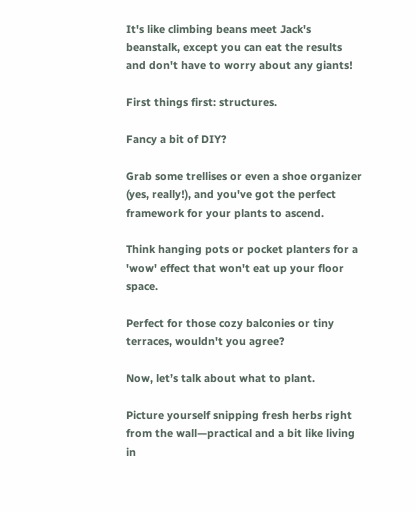It's like climbing beans meet Jack's beanstalk, except you can eat the results and don't have to worry about any giants!

First things first: structures.

Fancy a bit of DIY?

Grab some trellises or even a shoe organizer (yes, really!), and you've got the perfect framework for your plants to ascend.

Think hanging pots or pocket planters for a 'wow' effect that won't eat up your floor space.

Perfect for those cozy balconies or tiny terraces, wouldn't you agree?

Now, let’s talk about what to plant.

Picture yourself snipping fresh herbs right from the wall—practical and a bit like living in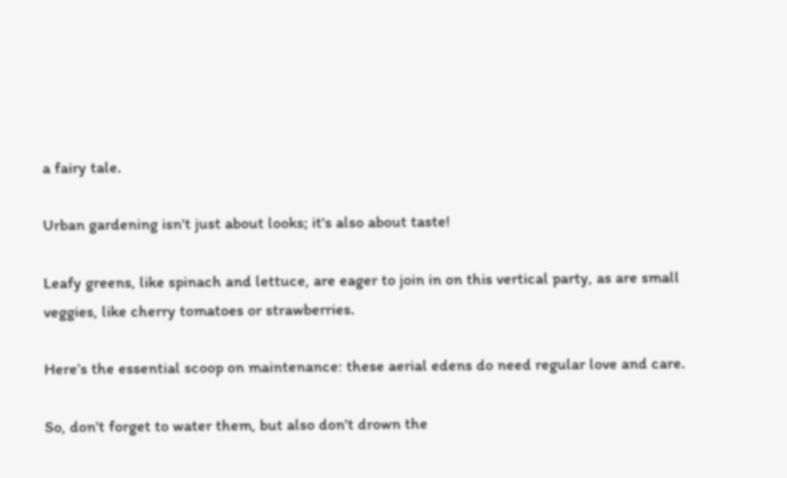a fairy tale.

Urban gardening isn't just about looks; it's also about taste!

Leafy greens, like spinach and lettuce, are eager to join in on this vertical party, as are small veggies, like cherry tomatoes or strawberries.

Here’s the essential scoop on maintenance: these aerial edens do need regular love and care.

So, don't forget to water them, but also don't drown the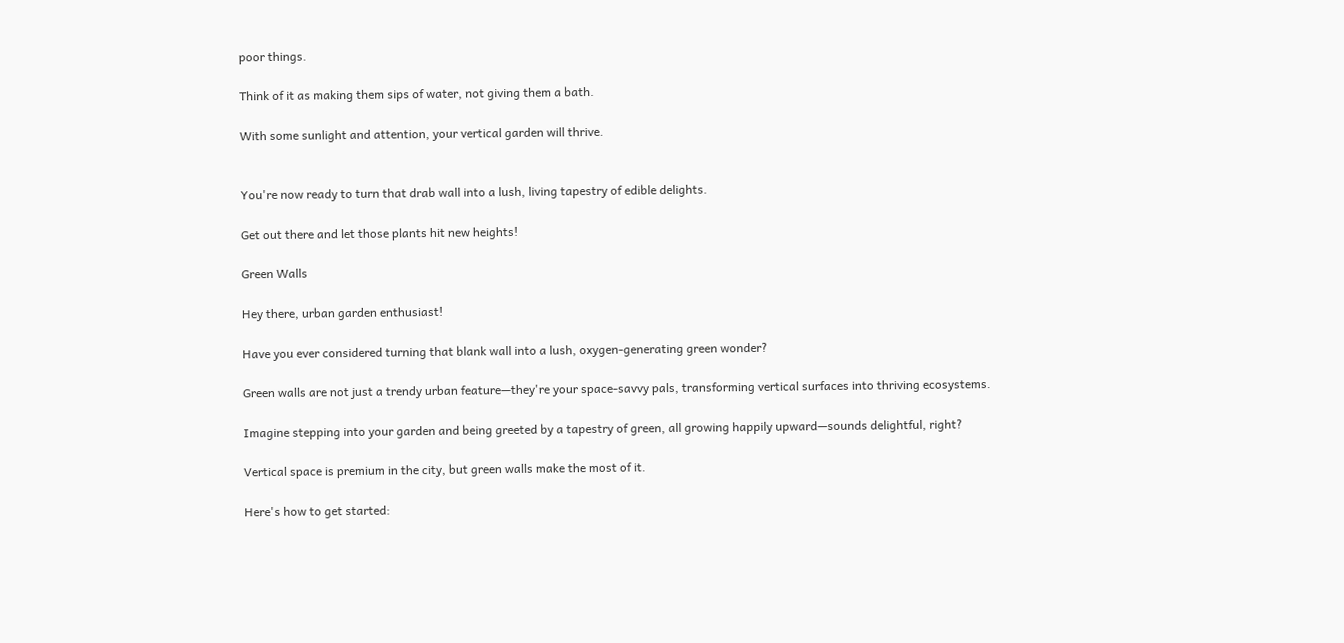poor things.

Think of it as making them sips of water, not giving them a bath.

With some sunlight and attention, your vertical garden will thrive.


You're now ready to turn that drab wall into a lush, living tapestry of edible delights.

Get out there and let those plants hit new heights!

Green Walls

Hey there, urban garden enthusiast!

Have you ever considered turning that blank wall into a lush, oxygen-generating green wonder?

Green walls are not just a trendy urban feature—they're your space-savvy pals, transforming vertical surfaces into thriving ecosystems.

Imagine stepping into your garden and being greeted by a tapestry of green, all growing happily upward—sounds delightful, right?

Vertical space is premium in the city, but green walls make the most of it.

Here's how to get started: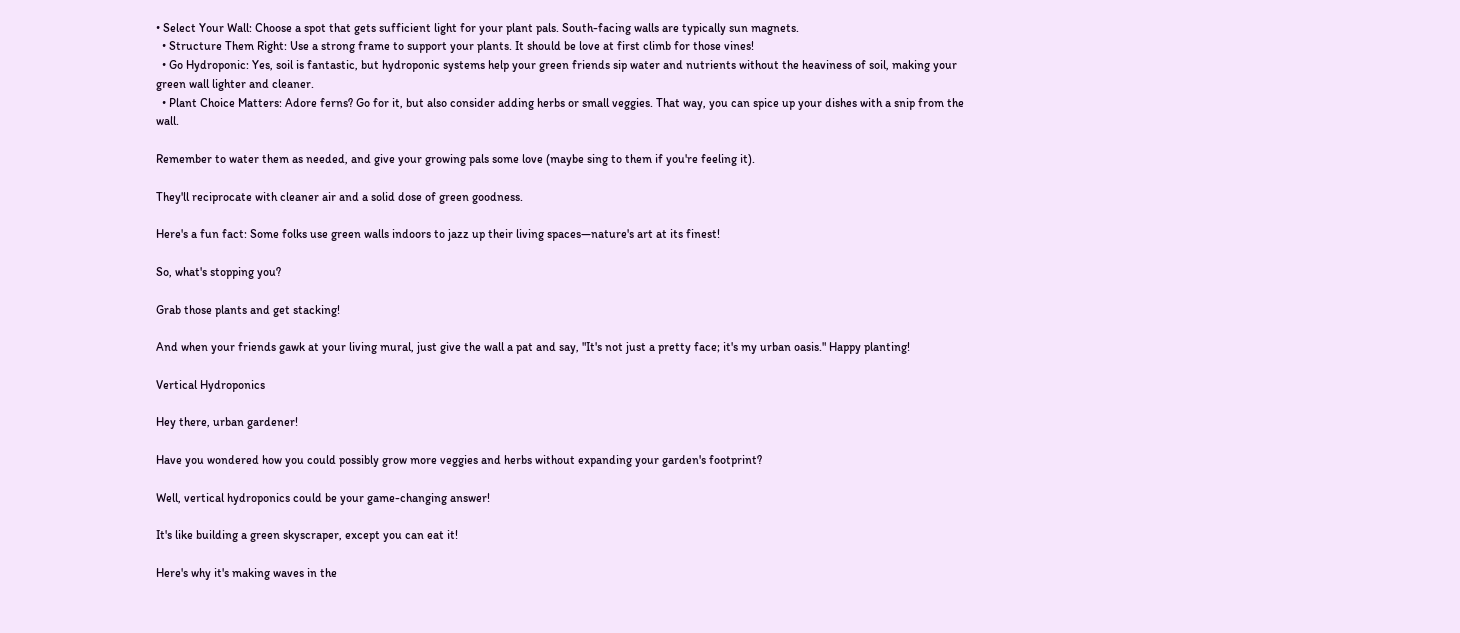• Select Your Wall: Choose a spot that gets sufficient light for your plant pals. South-facing walls are typically sun magnets.
  • Structure Them Right: Use a strong frame to support your plants. It should be love at first climb for those vines!
  • Go Hydroponic: Yes, soil is fantastic, but hydroponic systems help your green friends sip water and nutrients without the heaviness of soil, making your green wall lighter and cleaner.
  • Plant Choice Matters: Adore ferns? Go for it, but also consider adding herbs or small veggies. That way, you can spice up your dishes with a snip from the wall.

Remember to water them as needed, and give your growing pals some love (maybe sing to them if you're feeling it).

They'll reciprocate with cleaner air and a solid dose of green goodness.

Here's a fun fact: Some folks use green walls indoors to jazz up their living spaces—nature's art at its finest!

So, what's stopping you?

Grab those plants and get stacking!

And when your friends gawk at your living mural, just give the wall a pat and say, "It's not just a pretty face; it's my urban oasis." Happy planting!

Vertical Hydroponics

Hey there, urban gardener!

Have you wondered how you could possibly grow more veggies and herbs without expanding your garden's footprint?

Well, vertical hydroponics could be your game-changing answer!

It's like building a green skyscraper, except you can eat it!

Here's why it's making waves in the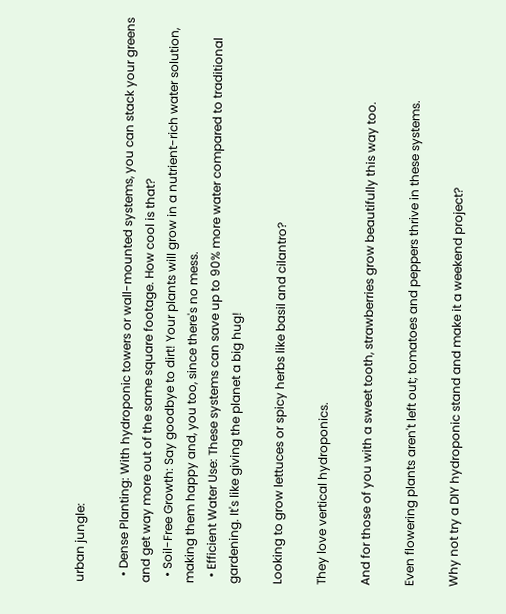urban jungle:

  • Dense Planting: With hydroponic towers or wall-mounted systems, you can stack your greens and get way more out of the same square footage. How cool is that?
  • Soil-Free Growth: Say goodbye to dirt! Your plants will grow in a nutrient-rich water solution, making them happy and, you too, since there's no mess.
  • Efficient Water Use: These systems can save up to 90% more water compared to traditional gardening. It's like giving the planet a big hug!

Looking to grow lettuces or spicy herbs like basil and cilantro?

They love vertical hydroponics.

And for those of you with a sweet tooth, strawberries grow beautifully this way too.

Even flowering plants aren't left out; tomatoes and peppers thrive in these systems.

Why not try a DIY hydroponic stand and make it a weekend project?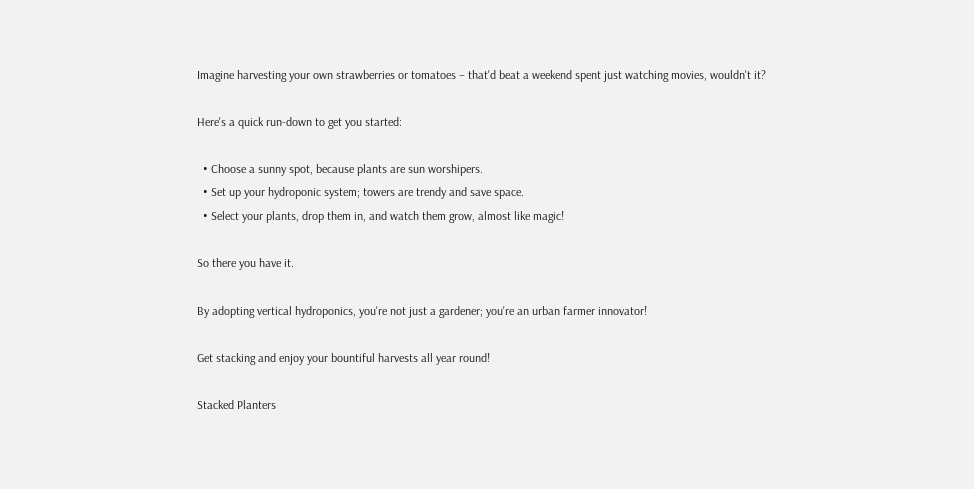Imagine harvesting your own strawberries or tomatoes – that'd beat a weekend spent just watching movies, wouldn't it?

Here's a quick run-down to get you started:

  • Choose a sunny spot, because plants are sun worshipers.
  • Set up your hydroponic system; towers are trendy and save space.
  • Select your plants, drop them in, and watch them grow, almost like magic!

So there you have it.

By adopting vertical hydroponics, you're not just a gardener; you're an urban farmer innovator!

Get stacking and enjoy your bountiful harvests all year round!

Stacked Planters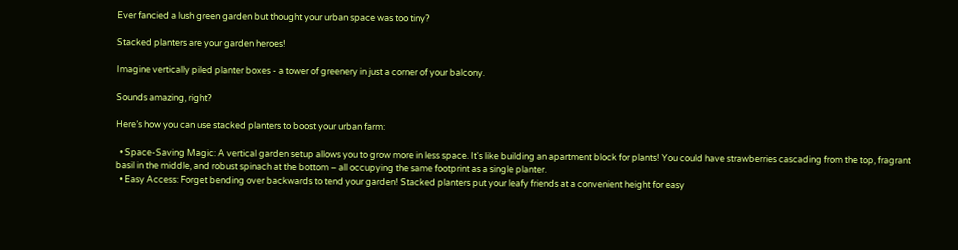Ever fancied a lush green garden but thought your urban space was too tiny?

Stacked planters are your garden heroes!

Imagine vertically piled planter boxes - a tower of greenery in just a corner of your balcony.

Sounds amazing, right?

Here’s how you can use stacked planters to boost your urban farm:

  • Space-Saving Magic: A vertical garden setup allows you to grow more in less space. It's like building an apartment block for plants! You could have strawberries cascading from the top, fragrant basil in the middle, and robust spinach at the bottom – all occupying the same footprint as a single planter.
  • Easy Access: Forget bending over backwards to tend your garden! Stacked planters put your leafy friends at a convenient height for easy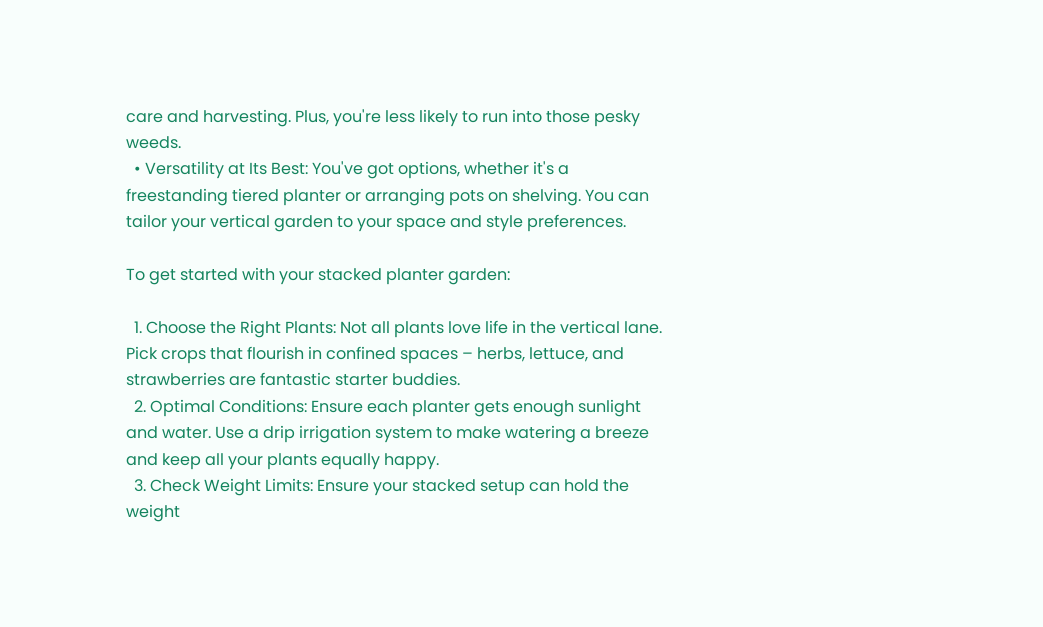care and harvesting. Plus, you're less likely to run into those pesky weeds.
  • Versatility at Its Best: You've got options, whether it's a freestanding tiered planter or arranging pots on shelving. You can tailor your vertical garden to your space and style preferences.

To get started with your stacked planter garden:

  1. Choose the Right Plants: Not all plants love life in the vertical lane. Pick crops that flourish in confined spaces – herbs, lettuce, and strawberries are fantastic starter buddies.
  2. Optimal Conditions: Ensure each planter gets enough sunlight and water. Use a drip irrigation system to make watering a breeze and keep all your plants equally happy.
  3. Check Weight Limits: Ensure your stacked setup can hold the weight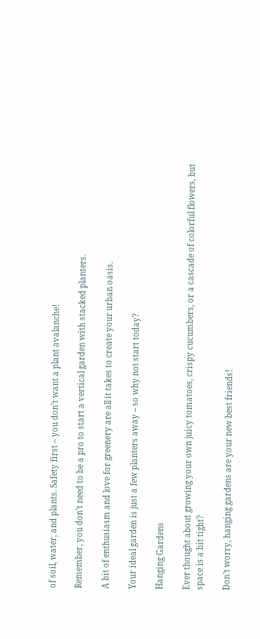of soil, water, and plants. Safety first – you don’t want a plant avalanche!

Remember, you don’t need to be a pro to start a vertical garden with stacked planters.

A bit of enthusiasm and love for greenery are all it takes to create your urban oasis.

Your ideal garden is just a few planters away – so why not start today?

Hanging Gardens

Ever thought about growing your own juicy tomatoes, crispy cucumbers, or a cascade of colorful flowers, but space is a bit tight?

Don’t worry, hanging gardens are your new best friends!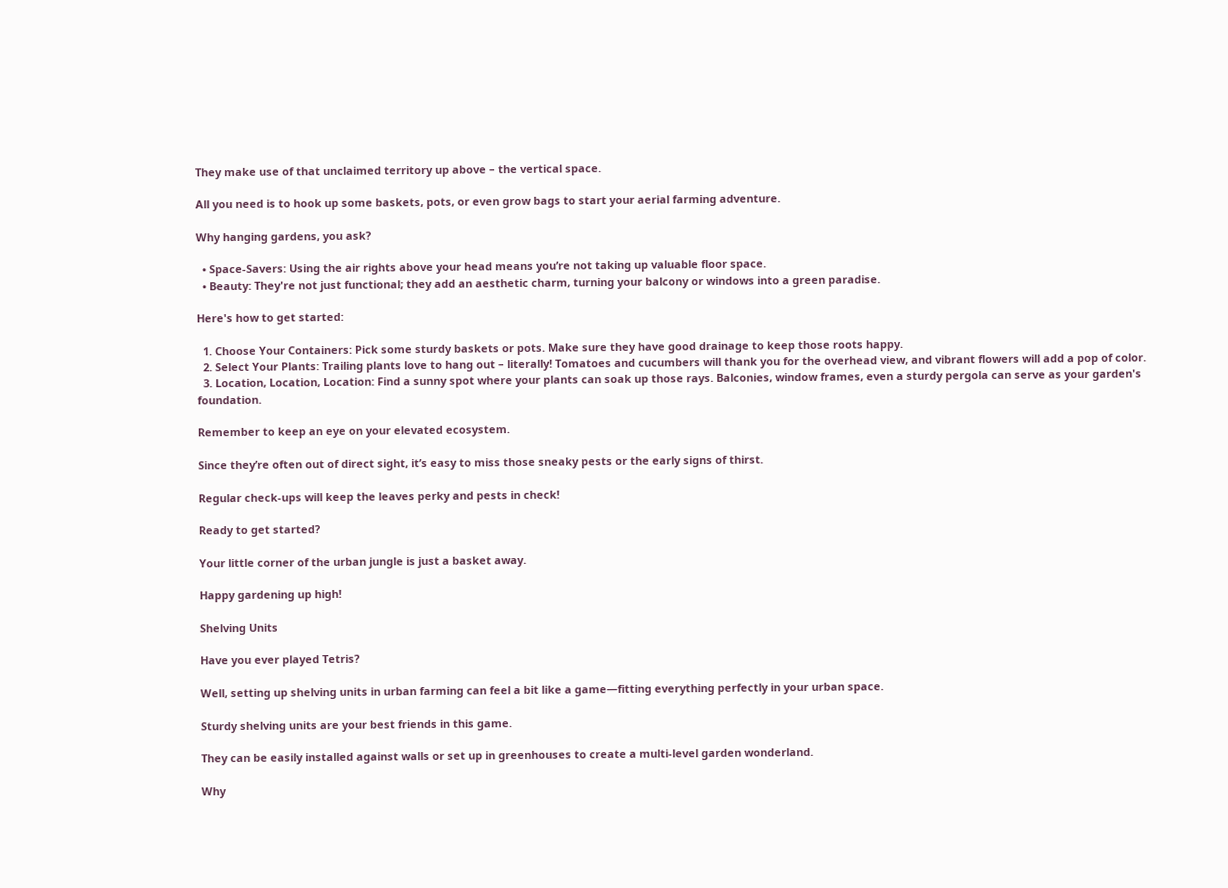They make use of that unclaimed territory up above – the vertical space.

All you need is to hook up some baskets, pots, or even grow bags to start your aerial farming adventure.

Why hanging gardens, you ask?

  • Space-Savers: Using the air rights above your head means you’re not taking up valuable floor space.
  • Beauty: They're not just functional; they add an aesthetic charm, turning your balcony or windows into a green paradise.

Here's how to get started:

  1. Choose Your Containers: Pick some sturdy baskets or pots. Make sure they have good drainage to keep those roots happy.
  2. Select Your Plants: Trailing plants love to hang out – literally! Tomatoes and cucumbers will thank you for the overhead view, and vibrant flowers will add a pop of color.
  3. Location, Location, Location: Find a sunny spot where your plants can soak up those rays. Balconies, window frames, even a sturdy pergola can serve as your garden's foundation.

Remember to keep an eye on your elevated ecosystem.

Since they’re often out of direct sight, it’s easy to miss those sneaky pests or the early signs of thirst.

Regular check-ups will keep the leaves perky and pests in check!

Ready to get started?

Your little corner of the urban jungle is just a basket away.

Happy gardening up high!

Shelving Units

Have you ever played Tetris?

Well, setting up shelving units in urban farming can feel a bit like a game—fitting everything perfectly in your urban space.

Sturdy shelving units are your best friends in this game.

They can be easily installed against walls or set up in greenhouses to create a multi-level garden wonderland.

Why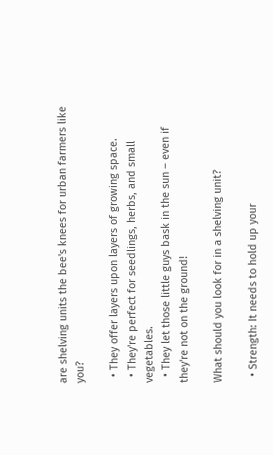are shelving units the bee's knees for urban farmers like you?

  • They offer layers upon layers of growing space.
  • They're perfect for seedlings, herbs, and small vegetables.
  • They let those little guys bask in the sun – even if they're not on the ground!

What should you look for in a shelving unit?

  • Strength: It needs to hold up your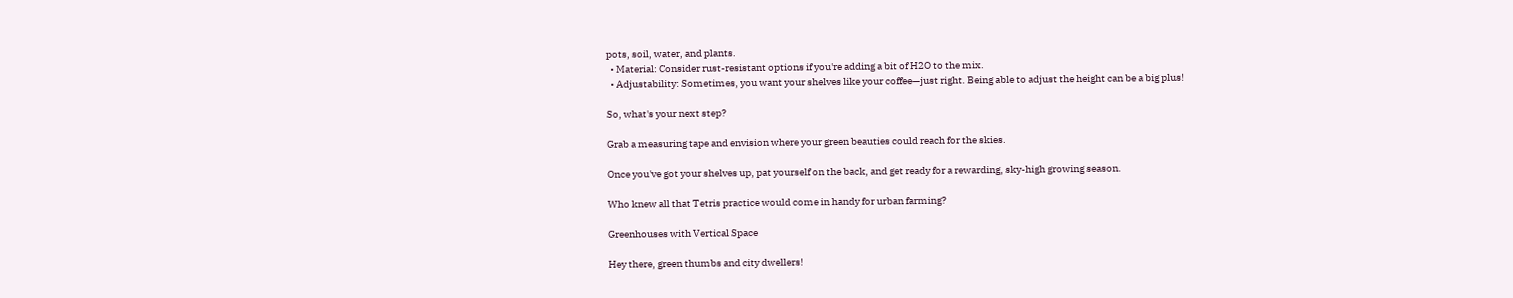pots, soil, water, and plants.
  • Material: Consider rust-resistant options if you're adding a bit of H2O to the mix.
  • Adjustability: Sometimes, you want your shelves like your coffee—just right. Being able to adjust the height can be a big plus!

So, what's your next step?

Grab a measuring tape and envision where your green beauties could reach for the skies.

Once you've got your shelves up, pat yourself on the back, and get ready for a rewarding, sky-high growing season.

Who knew all that Tetris practice would come in handy for urban farming?

Greenhouses with Vertical Space

Hey there, green thumbs and city dwellers!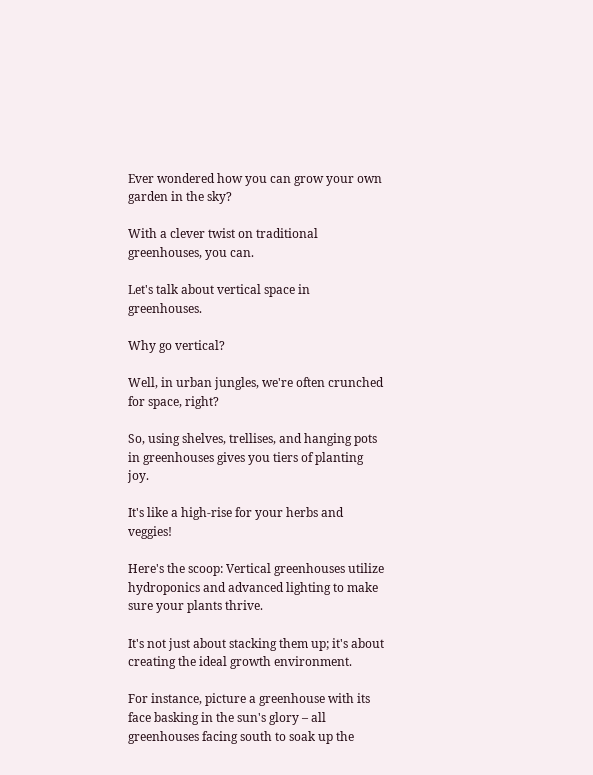Ever wondered how you can grow your own garden in the sky?

With a clever twist on traditional greenhouses, you can.

Let's talk about vertical space in greenhouses.

Why go vertical?

Well, in urban jungles, we're often crunched for space, right?

So, using shelves, trellises, and hanging pots in greenhouses gives you tiers of planting joy.

It's like a high-rise for your herbs and veggies!

Here's the scoop: Vertical greenhouses utilize hydroponics and advanced lighting to make sure your plants thrive.

It's not just about stacking them up; it's about creating the ideal growth environment.

For instance, picture a greenhouse with its face basking in the sun's glory – all greenhouses facing south to soak up the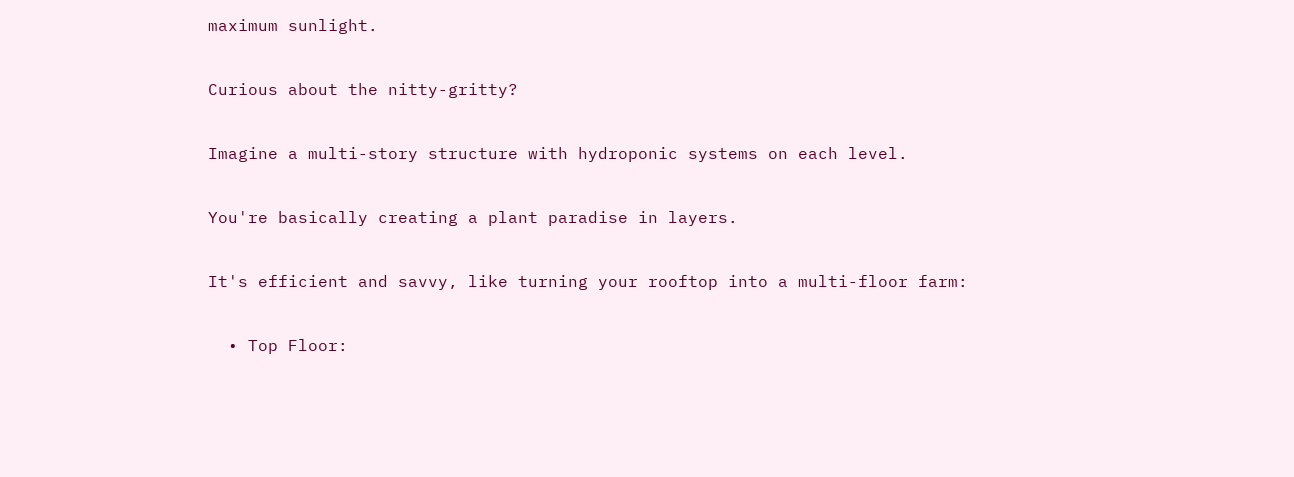maximum sunlight.

Curious about the nitty-gritty?

Imagine a multi-story structure with hydroponic systems on each level.

You're basically creating a plant paradise in layers.

It's efficient and savvy, like turning your rooftop into a multi-floor farm:

  • Top Floor: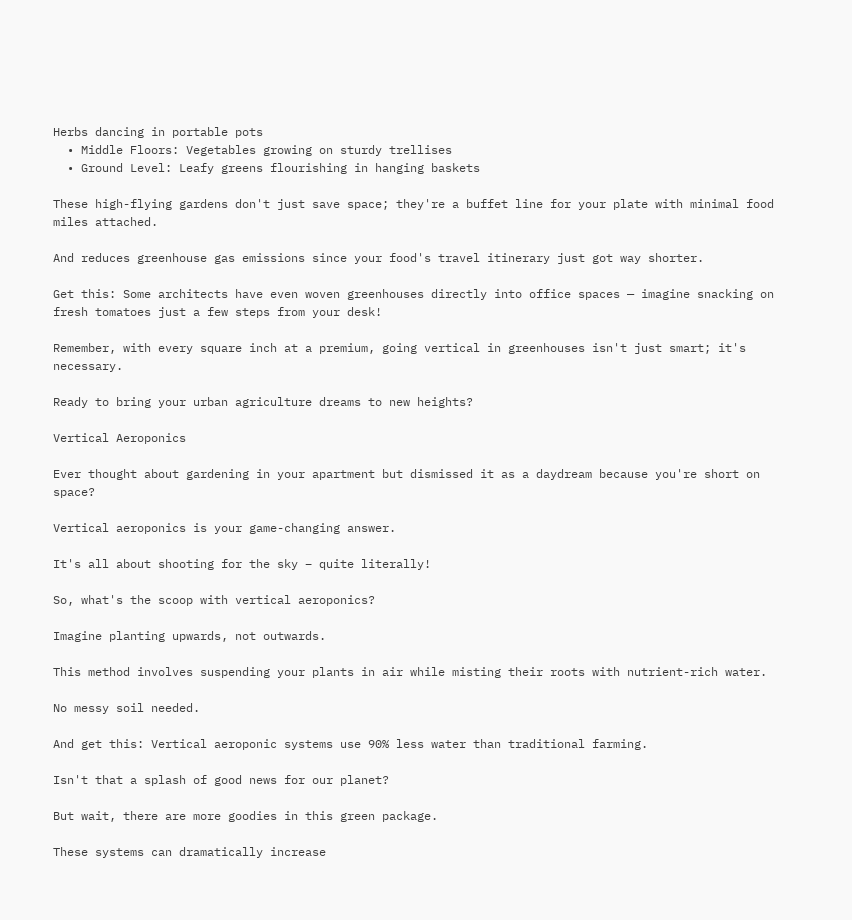Herbs dancing in portable pots
  • Middle Floors: Vegetables growing on sturdy trellises
  • Ground Level: Leafy greens flourishing in hanging baskets

These high-flying gardens don't just save space; they're a buffet line for your plate with minimal food miles attached.

And reduces greenhouse gas emissions since your food's travel itinerary just got way shorter.

Get this: Some architects have even woven greenhouses directly into office spaces — imagine snacking on fresh tomatoes just a few steps from your desk!

Remember, with every square inch at a premium, going vertical in greenhouses isn't just smart; it's necessary.

Ready to bring your urban agriculture dreams to new heights?

Vertical Aeroponics

Ever thought about gardening in your apartment but dismissed it as a daydream because you're short on space?

Vertical aeroponics is your game-changing answer.

It's all about shooting for the sky – quite literally!

So, what's the scoop with vertical aeroponics?

Imagine planting upwards, not outwards.

This method involves suspending your plants in air while misting their roots with nutrient-rich water.

No messy soil needed.

And get this: Vertical aeroponic systems use 90% less water than traditional farming.

Isn't that a splash of good news for our planet?

But wait, there are more goodies in this green package.

These systems can dramatically increase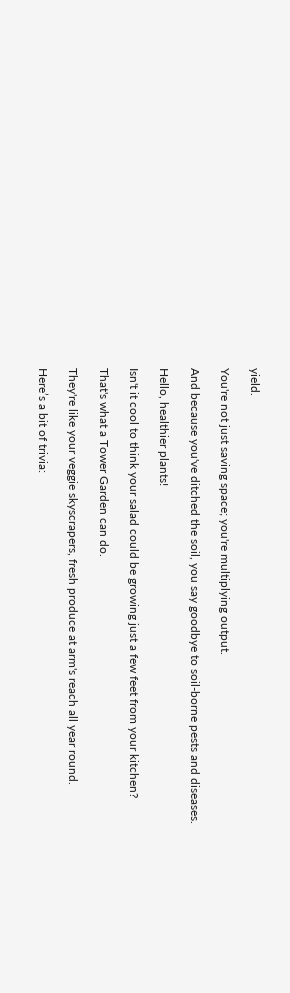yield.

You're not just saving space; you're multiplying output.

And because you've ditched the soil, you say goodbye to soil-borne pests and diseases.

Hello, healthier plants!

Isn't it cool to think your salad could be growing just a few feet from your kitchen?

That's what a Tower Garden can do.

They're like your veggie skyscrapers, fresh produce at arm's reach all year round.

Here’s a bit of trivia: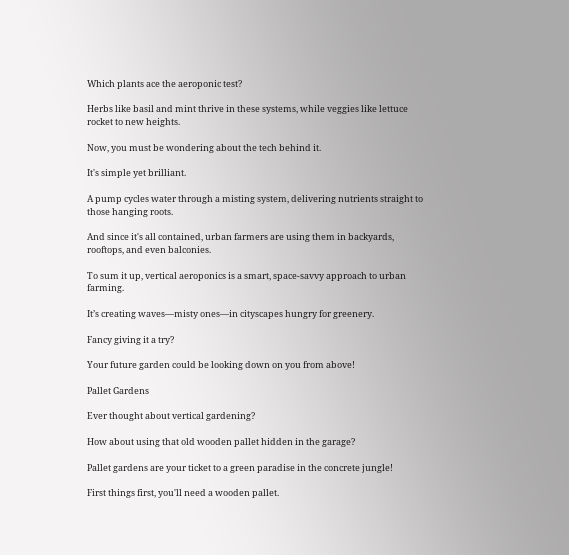Which plants ace the aeroponic test?

Herbs like basil and mint thrive in these systems, while veggies like lettuce rocket to new heights.

Now, you must be wondering about the tech behind it.

It's simple yet brilliant.

A pump cycles water through a misting system, delivering nutrients straight to those hanging roots.

And since it's all contained, urban farmers are using them in backyards, rooftops, and even balconies.

To sum it up, vertical aeroponics is a smart, space-savvy approach to urban farming.

It’s creating waves—misty ones—in cityscapes hungry for greenery.

Fancy giving it a try?

Your future garden could be looking down on you from above!

Pallet Gardens

Ever thought about vertical gardening?

How about using that old wooden pallet hidden in the garage?

Pallet gardens are your ticket to a green paradise in the concrete jungle!

First things first, you'll need a wooden pallet.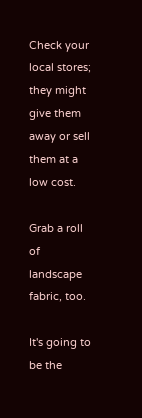Check your local stores; they might give them away or sell them at a low cost.

Grab a roll of landscape fabric, too.

It's going to be the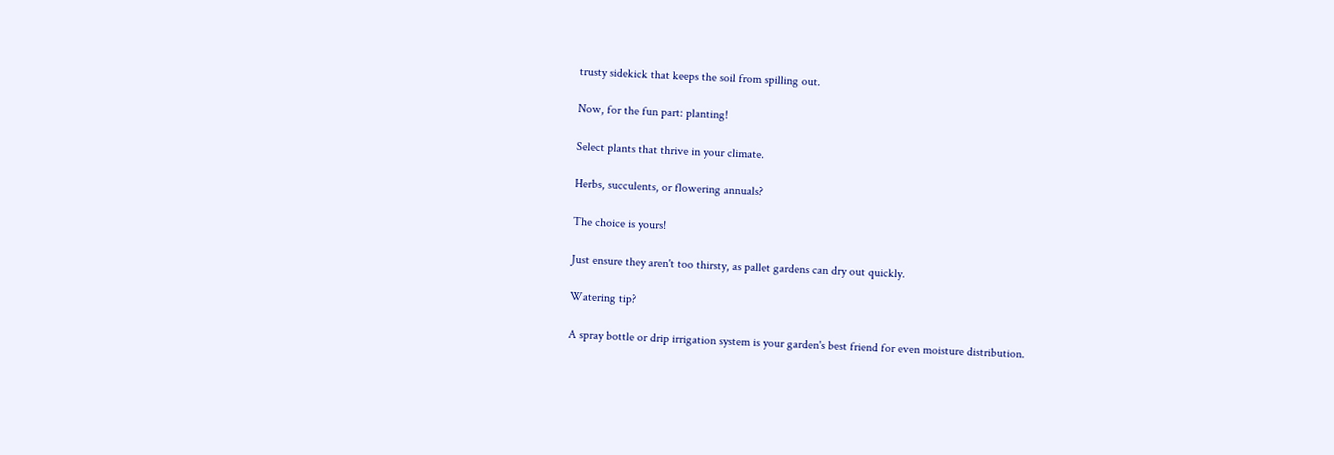trusty sidekick that keeps the soil from spilling out.

Now, for the fun part: planting!

Select plants that thrive in your climate.

Herbs, succulents, or flowering annuals?

The choice is yours!

Just ensure they aren't too thirsty, as pallet gardens can dry out quickly.

Watering tip?

A spray bottle or drip irrigation system is your garden's best friend for even moisture distribution.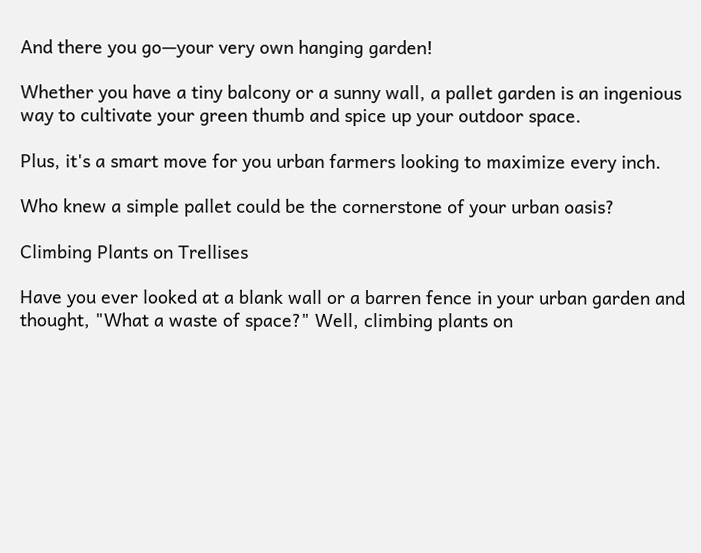And there you go—your very own hanging garden!

Whether you have a tiny balcony or a sunny wall, a pallet garden is an ingenious way to cultivate your green thumb and spice up your outdoor space.

Plus, it's a smart move for you urban farmers looking to maximize every inch.

Who knew a simple pallet could be the cornerstone of your urban oasis?

Climbing Plants on Trellises

Have you ever looked at a blank wall or a barren fence in your urban garden and thought, "What a waste of space?" Well, climbing plants on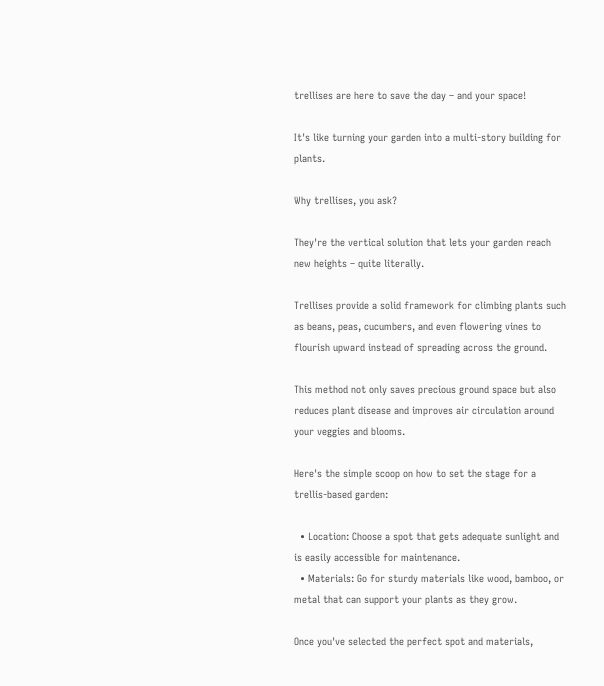trellises are here to save the day – and your space!

It's like turning your garden into a multi-story building for plants.

Why trellises, you ask?

They're the vertical solution that lets your garden reach new heights – quite literally.

Trellises provide a solid framework for climbing plants such as beans, peas, cucumbers, and even flowering vines to flourish upward instead of spreading across the ground.

This method not only saves precious ground space but also reduces plant disease and improves air circulation around your veggies and blooms.

Here's the simple scoop on how to set the stage for a trellis-based garden:

  • Location: Choose a spot that gets adequate sunlight and is easily accessible for maintenance.
  • Materials: Go for sturdy materials like wood, bamboo, or metal that can support your plants as they grow.

Once you've selected the perfect spot and materials,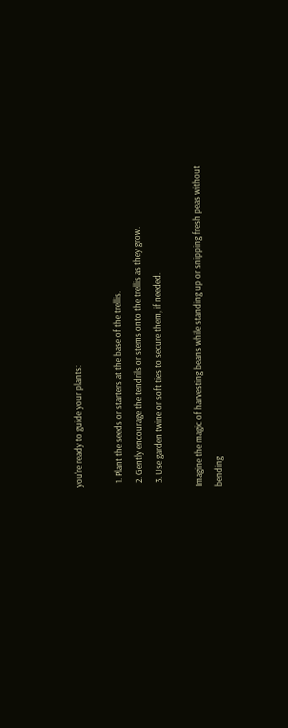you're ready to guide your plants:

  1. Plant the seeds or starters at the base of the trellis.
  2. Gently encourage the tendrils or stems onto the trellis as they grow.
  3. Use garden twine or soft ties to secure them, if needed.

Imagine the magic of harvesting beans while standing up or snipping fresh peas without bending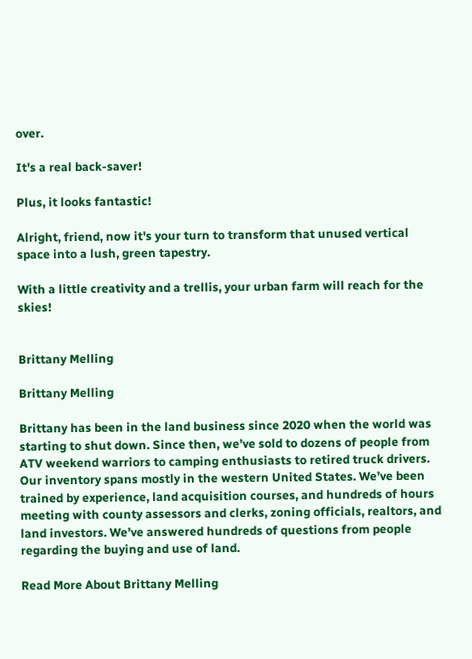over.

It's a real back-saver!

Plus, it looks fantastic!

Alright, friend, now it's your turn to transform that unused vertical space into a lush, green tapestry.

With a little creativity and a trellis, your urban farm will reach for the skies!


Brittany Melling

Brittany Melling

Brittany has been in the land business since 2020 when the world was starting to shut down. Since then, we’ve sold to dozens of people from ATV weekend warriors to camping enthusiasts to retired truck drivers. Our inventory spans mostly in the western United States. We’ve been trained by experience, land acquisition courses, and hundreds of hours meeting with county assessors and clerks, zoning officials, realtors, and land investors. We’ve answered hundreds of questions from people regarding the buying and use of land.

Read More About Brittany Melling